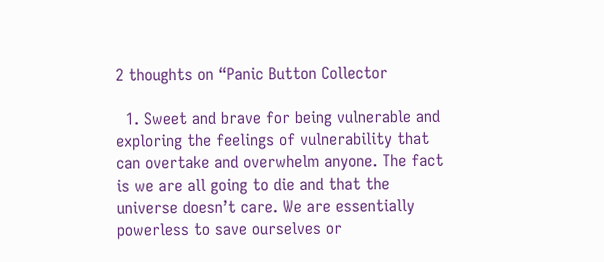2 thoughts on “Panic Button Collector

  1. Sweet and brave for being vulnerable and exploring the feelings of vulnerability that can overtake and overwhelm anyone. The fact is we are all going to die and that the universe doesn’t care. We are essentially powerless to save ourselves or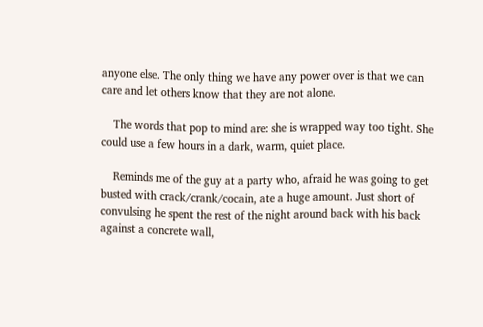anyone else. The only thing we have any power over is that we can care and let others know that they are not alone.

    The words that pop to mind are: she is wrapped way too tight. She could use a few hours in a dark, warm, quiet place.

    Reminds me of the guy at a party who, afraid he was going to get busted with crack/crank/cocain, ate a huge amount. Just short of convulsing he spent the rest of the night around back with his back against a concrete wall,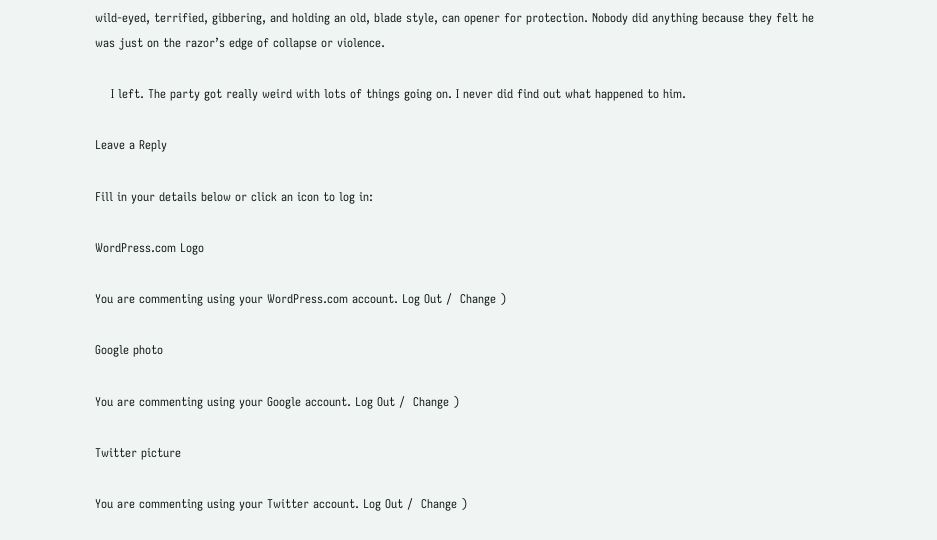wild-eyed, terrified, gibbering, and holding an old, blade style, can opener for protection. Nobody did anything because they felt he was just on the razor’s edge of collapse or violence.

    I left. The party got really weird with lots of things going on. I never did find out what happened to him.

Leave a Reply

Fill in your details below or click an icon to log in:

WordPress.com Logo

You are commenting using your WordPress.com account. Log Out /  Change )

Google photo

You are commenting using your Google account. Log Out /  Change )

Twitter picture

You are commenting using your Twitter account. Log Out /  Change )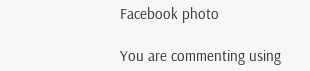Facebook photo

You are commenting using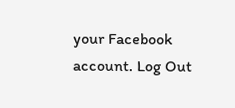your Facebook account. Log Out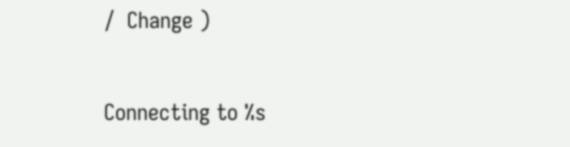/  Change )

Connecting to %s